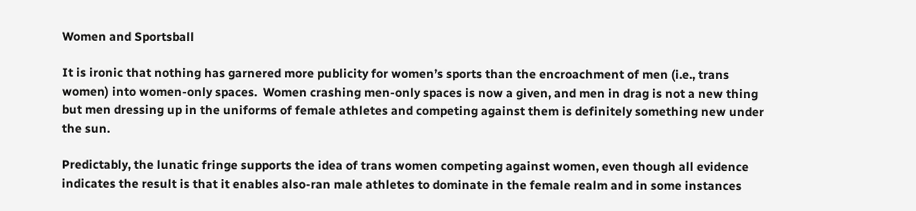Women and Sportsball

It is ironic that nothing has garnered more publicity for women’s sports than the encroachment of men (i.e., trans women) into women-only spaces.  Women crashing men-only spaces is now a given, and men in drag is not a new thing but men dressing up in the uniforms of female athletes and competing against them is definitely something new under the sun.

Predictably, the lunatic fringe supports the idea of trans women competing against women, even though all evidence indicates the result is that it enables also-ran male athletes to dominate in the female realm and in some instances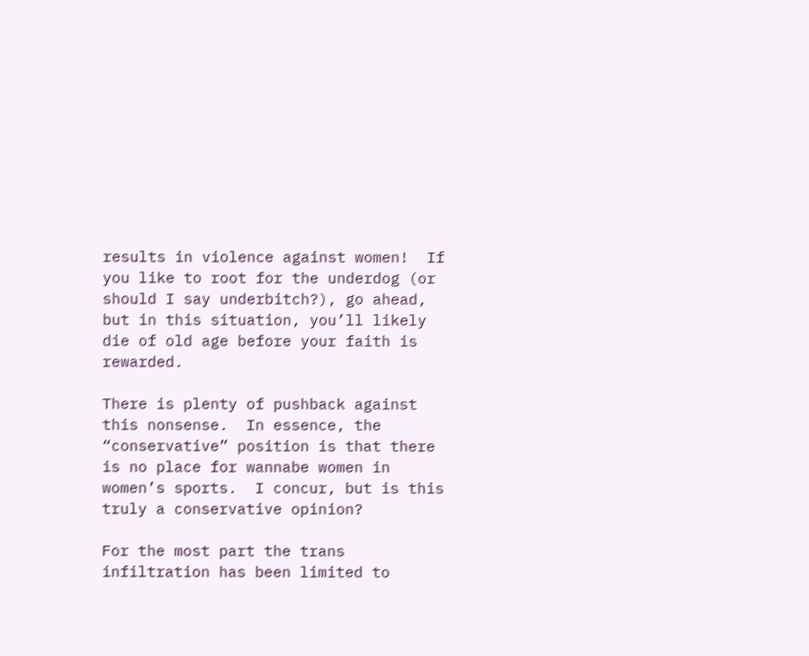results in violence against women!  If you like to root for the underdog (or should I say underbitch?), go ahead, but in this situation, you’ll likely die of old age before your faith is rewarded.

There is plenty of pushback against this nonsense.  In essence, the “conservative” position is that there is no place for wannabe women in women’s sports.  I concur, but is this truly a conservative opinion?

For the most part the trans infiltration has been limited to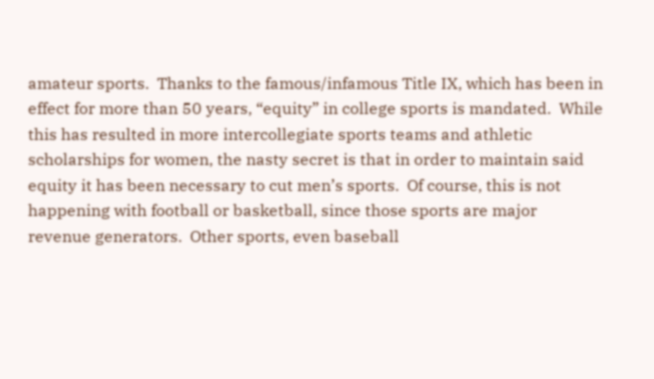amateur sports.  Thanks to the famous/infamous Title IX, which has been in effect for more than 50 years, “equity” in college sports is mandated.  While this has resulted in more intercollegiate sports teams and athletic scholarships for women, the nasty secret is that in order to maintain said equity it has been necessary to cut men’s sports.  Of course, this is not happening with football or basketball, since those sports are major revenue generators.  Other sports, even baseball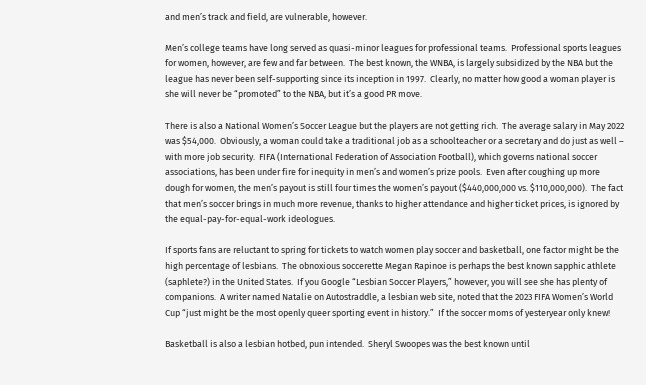and men’s track and field, are vulnerable, however.

Men’s college teams have long served as quasi-minor leagues for professional teams.  Professional sports leagues for women, however, are few and far between.  The best known, the WNBA, is largely subsidized by the NBA but the league has never been self-supporting since its inception in 1997.  Clearly, no matter how good a woman player is she will never be “promoted” to the NBA, but it’s a good PR move.

There is also a National Women’s Soccer League but the players are not getting rich.  The average salary in May 2022 was $54,000.  Obviously, a woman could take a traditional job as a schoolteacher or a secretary and do just as well – with more job security.  FIFA (International Federation of Association Football), which governs national soccer associations, has been under fire for inequity in men’s and women’s prize pools.  Even after coughing up more dough for women, the men’s payout is still four times the women’s payout ($440,000,000 vs. $110,000,000).  The fact that men’s soccer brings in much more revenue, thanks to higher attendance and higher ticket prices, is ignored by the equal-pay-for-equal-work ideologues.

If sports fans are reluctant to spring for tickets to watch women play soccer and basketball, one factor might be the high percentage of lesbians.  The obnoxious soccerette Megan Rapinoe is perhaps the best known sapphic athlete (saphlete?) in the United States.  If you Google “Lesbian Soccer Players,” however, you will see she has plenty of companions.  A writer named Natalie on Autostraddle, a lesbian web site, noted that the 2023 FIFA Women’s World Cup “just might be the most openly queer sporting event in history.”  If the soccer moms of yesteryear only knew!

Basketball is also a lesbian hotbed, pun intended.  Sheryl Swoopes was the best known until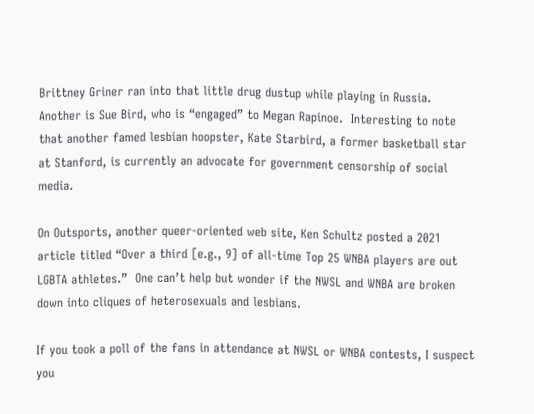Brittney Griner ran into that little drug dustup while playing in Russia.  Another is Sue Bird, who is “engaged” to Megan Rapinoe.  Interesting to note that another famed lesbian hoopster, Kate Starbird, a former basketball star at Stanford, is currently an advocate for government censorship of social media.

On Outsports, another queer-oriented web site, Ken Schultz posted a 2021 article titled “Over a third [e.g., 9] of all-time Top 25 WNBA players are out LGBTA athletes.”  One can’t help but wonder if the NWSL and WNBA are broken down into cliques of heterosexuals and lesbians.

If you took a poll of the fans in attendance at NWSL or WNBA contests, I suspect you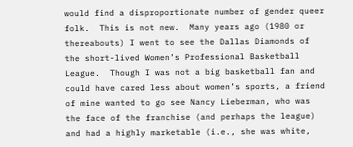would find a disproportionate number of gender queer folk.  This is not new.  Many years ago (1980 or thereabouts) I went to see the Dallas Diamonds of the short-lived Women’s Professional Basketball League.  Though I was not a big basketball fan and could have cared less about women’s sports, a friend of mine wanted to go see Nancy Lieberman, who was the face of the franchise (and perhaps the league) and had a highly marketable (i.e., she was white,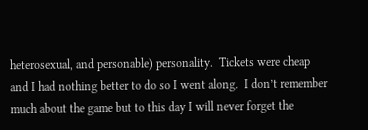heterosexual, and personable) personality.  Tickets were cheap and I had nothing better to do so I went along.  I don’t remember much about the game but to this day I will never forget the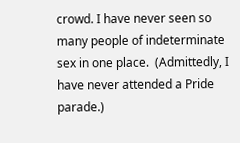crowd. I have never seen so many people of indeterminate sex in one place.  (Admittedly, I have never attended a Pride parade.)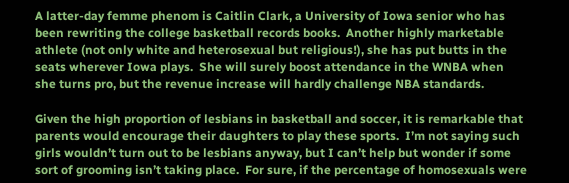A latter-day femme phenom is Caitlin Clark, a University of Iowa senior who has been rewriting the college basketball records books.  Another highly marketable athlete (not only white and heterosexual but religious!), she has put butts in the seats wherever Iowa plays.  She will surely boost attendance in the WNBA when she turns pro, but the revenue increase will hardly challenge NBA standards.

Given the high proportion of lesbians in basketball and soccer, it is remarkable that parents would encourage their daughters to play these sports.  I’m not saying such girls wouldn’t turn out to be lesbians anyway, but I can’t help but wonder if some sort of grooming isn’t taking place.  For sure, if the percentage of homosexuals were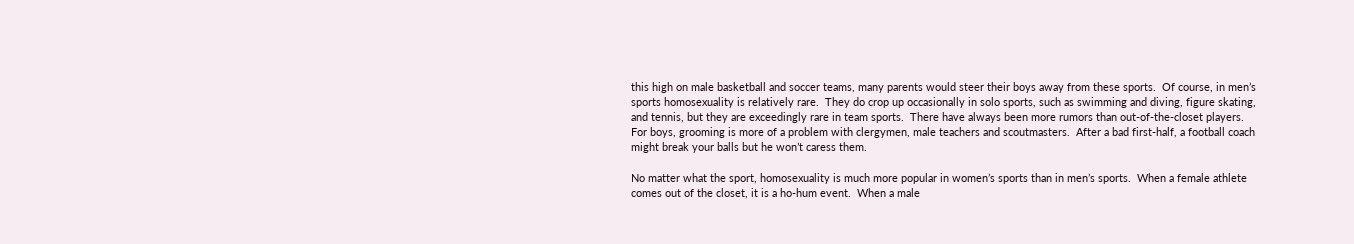this high on male basketball and soccer teams, many parents would steer their boys away from these sports.  Of course, in men’s sports homosexuality is relatively rare.  They do crop up occasionally in solo sports, such as swimming and diving, figure skating, and tennis, but they are exceedingly rare in team sports.  There have always been more rumors than out-of-the-closet players.  For boys, grooming is more of a problem with clergymen, male teachers and scoutmasters.  After a bad first-half, a football coach might break your balls but he won’t caress them.

No matter what the sport, homosexuality is much more popular in women’s sports than in men’s sports.  When a female athlete comes out of the closet, it is a ho-hum event.  When a male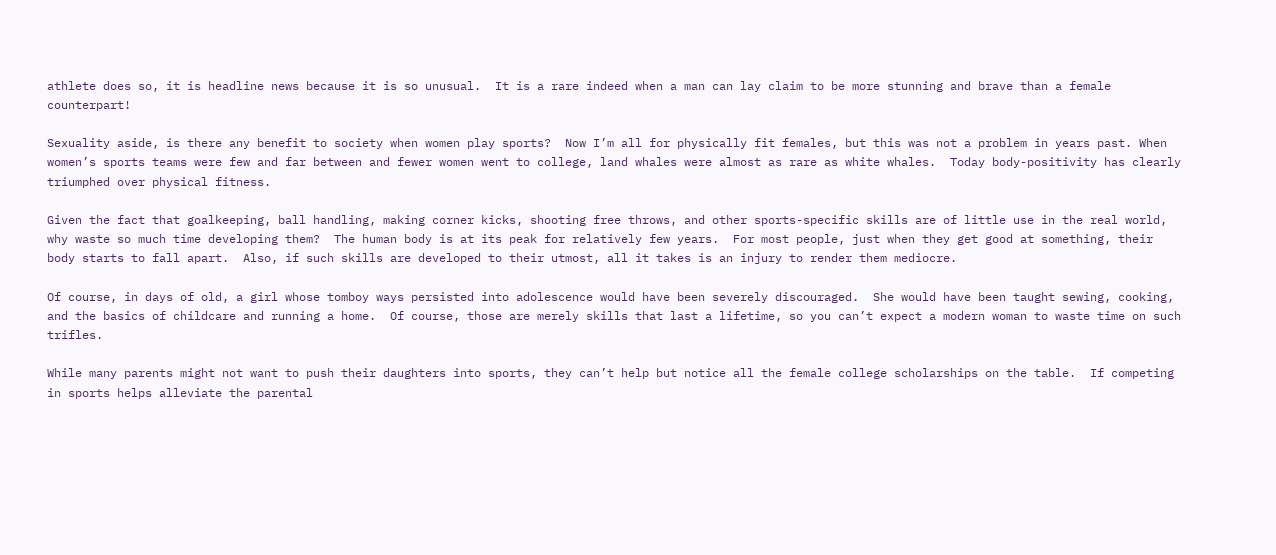athlete does so, it is headline news because it is so unusual.  It is a rare indeed when a man can lay claim to be more stunning and brave than a female counterpart!

Sexuality aside, is there any benefit to society when women play sports?  Now I’m all for physically fit females, but this was not a problem in years past. When women’s sports teams were few and far between and fewer women went to college, land whales were almost as rare as white whales.  Today body-positivity has clearly triumphed over physical fitness.

Given the fact that goalkeeping, ball handling, making corner kicks, shooting free throws, and other sports-specific skills are of little use in the real world, why waste so much time developing them?  The human body is at its peak for relatively few years.  For most people, just when they get good at something, their body starts to fall apart.  Also, if such skills are developed to their utmost, all it takes is an injury to render them mediocre.

Of course, in days of old, a girl whose tomboy ways persisted into adolescence would have been severely discouraged.  She would have been taught sewing, cooking, and the basics of childcare and running a home.  Of course, those are merely skills that last a lifetime, so you can’t expect a modern woman to waste time on such trifles.

While many parents might not want to push their daughters into sports, they can’t help but notice all the female college scholarships on the table.  If competing in sports helps alleviate the parental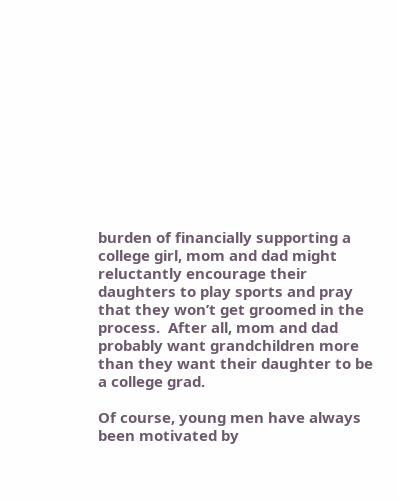burden of financially supporting a college girl, mom and dad might reluctantly encourage their daughters to play sports and pray that they won’t get groomed in the process.  After all, mom and dad probably want grandchildren more than they want their daughter to be a college grad.

Of course, young men have always been motivated by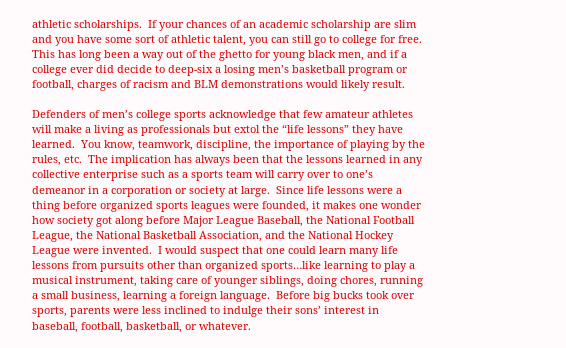athletic scholarships.  If your chances of an academic scholarship are slim and you have some sort of athletic talent, you can still go to college for free.  This has long been a way out of the ghetto for young black men, and if a college ever did decide to deep-six a losing men’s basketball program or football, charges of racism and BLM demonstrations would likely result.

Defenders of men’s college sports acknowledge that few amateur athletes will make a living as professionals but extol the “life lessons” they have learned.  You know, teamwork, discipline, the importance of playing by the rules, etc.  The implication has always been that the lessons learned in any collective enterprise such as a sports team will carry over to one’s demeanor in a corporation or society at large.  Since life lessons were a thing before organized sports leagues were founded, it makes one wonder how society got along before Major League Baseball, the National Football League, the National Basketball Association, and the National Hockey League were invented.  I would suspect that one could learn many life lessons from pursuits other than organized sports…like learning to play a musical instrument, taking care of younger siblings, doing chores, running a small business, learning a foreign language.  Before big bucks took over sports, parents were less inclined to indulge their sons’ interest in baseball, football, basketball, or whatever.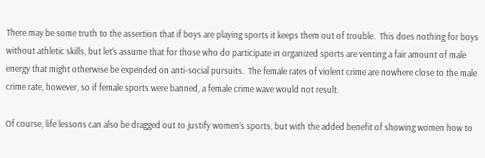There may be some truth to the assertion that if boys are playing sports it keeps them out of trouble.  This does nothing for boys without athletic skills, but let’s assume that for those who do participate in organized sports are venting a fair amount of male energy that might otherwise be expended on anti-social pursuits.  The female rates of violent crime are nowhere close to the male crime rate, however, so if female sports were banned, a female crime wave would not result.

Of course, life lessons can also be dragged out to justify women’s sports, but with the added benefit of showing women how to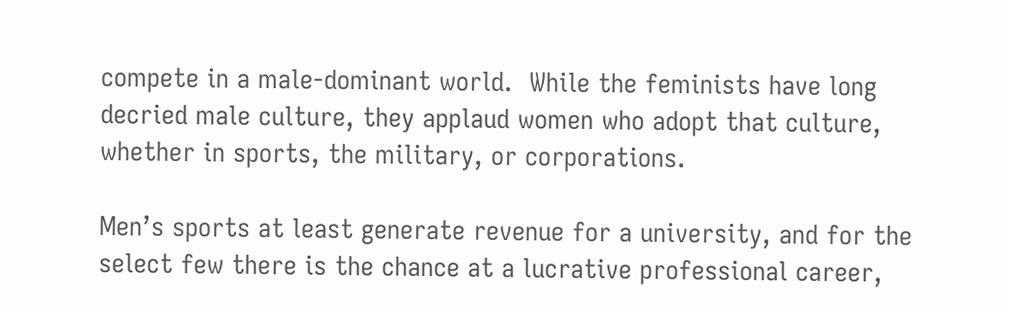compete in a male-dominant world.  While the feminists have long decried male culture, they applaud women who adopt that culture, whether in sports, the military, or corporations.

Men’s sports at least generate revenue for a university, and for the select few there is the chance at a lucrative professional career,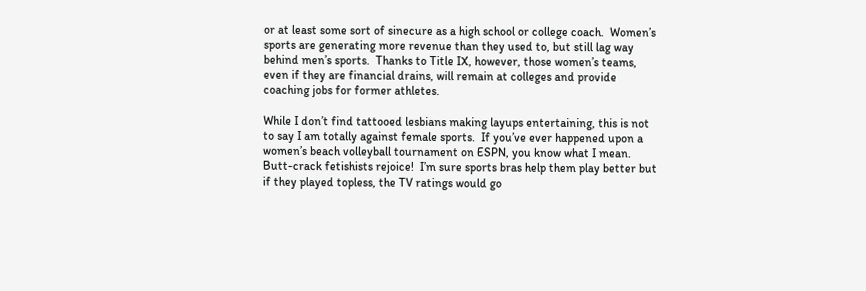or at least some sort of sinecure as a high school or college coach.  Women’s sports are generating more revenue than they used to, but still lag way behind men’s sports.  Thanks to Title IX, however, those women’s teams, even if they are financial drains, will remain at colleges and provide coaching jobs for former athletes.

While I don’t find tattooed lesbians making layups entertaining, this is not to say I am totally against female sports.  If you’ve ever happened upon a women’s beach volleyball tournament on ESPN, you know what I mean.  Butt-crack fetishists rejoice!  I’m sure sports bras help them play better but if they played topless, the TV ratings would go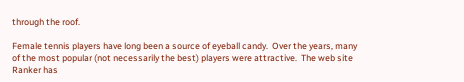through the roof.

Female tennis players have long been a source of eyeball candy.  Over the years, many of the most popular (not necessarily the best) players were attractive.  The web site Ranker has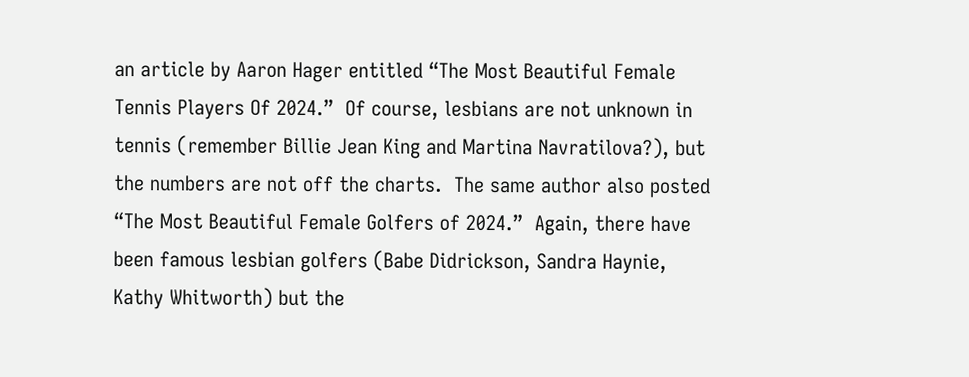an article by Aaron Hager entitled “The Most Beautiful Female Tennis Players Of 2024.”  Of course, lesbians are not unknown in tennis (remember Billie Jean King and Martina Navratilova?), but the numbers are not off the charts.  The same author also posted “The Most Beautiful Female Golfers of 2024.”  Again, there have been famous lesbian golfers (Babe Didrickson, Sandra Haynie, Kathy Whitworth) but the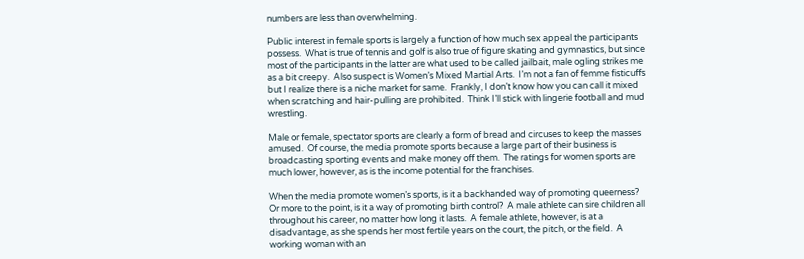numbers are less than overwhelming.

Public interest in female sports is largely a function of how much sex appeal the participants possess.  What is true of tennis and golf is also true of figure skating and gymnastics, but since most of the participants in the latter are what used to be called jailbait, male ogling strikes me as a bit creepy.  Also suspect is Women’s Mixed Martial Arts.  I’m not a fan of femme fisticuffs but I realize there is a niche market for same.  Frankly, I don’t know how you can call it mixed when scratching and hair-pulling are prohibited.  Think I’ll stick with lingerie football and mud wrestling.

Male or female, spectator sports are clearly a form of bread and circuses to keep the masses amused.  Of course, the media promote sports because a large part of their business is broadcasting sporting events and make money off them.  The ratings for women sports are much lower, however, as is the income potential for the franchises.

When the media promote women’s sports, is it a backhanded way of promoting queerness?  Or more to the point, is it a way of promoting birth control?  A male athlete can sire children all throughout his career, no matter how long it lasts.  A female athlete, however, is at a disadvantage, as she spends her most fertile years on the court, the pitch, or the field.  A working woman with an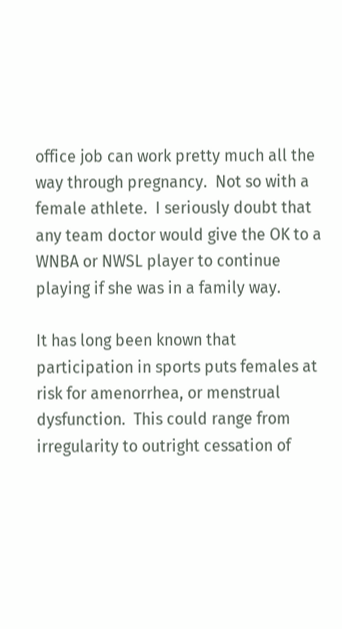office job can work pretty much all the way through pregnancy.  Not so with a female athlete.  I seriously doubt that any team doctor would give the OK to a WNBA or NWSL player to continue playing if she was in a family way.

It has long been known that participation in sports puts females at risk for amenorrhea, or menstrual dysfunction.  This could range from irregularity to outright cessation of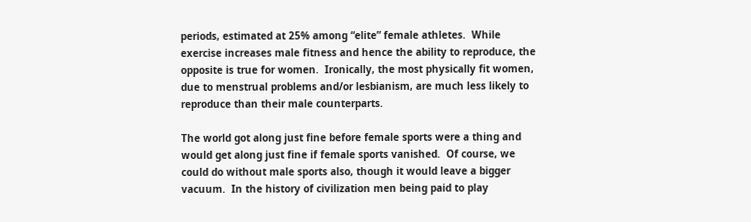periods, estimated at 25% among “elite” female athletes.  While exercise increases male fitness and hence the ability to reproduce, the opposite is true for women.  Ironically, the most physically fit women, due to menstrual problems and/or lesbianism, are much less likely to reproduce than their male counterparts.

The world got along just fine before female sports were a thing and would get along just fine if female sports vanished.  Of course, we could do without male sports also, though it would leave a bigger vacuum.  In the history of civilization men being paid to play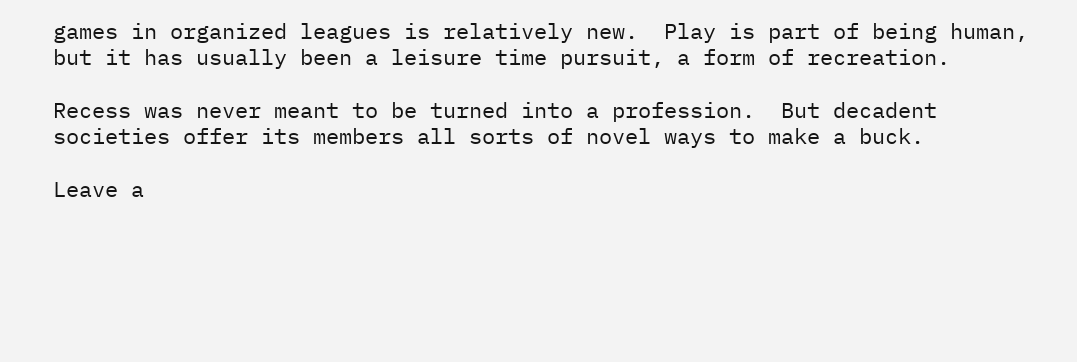games in organized leagues is relatively new.  Play is part of being human, but it has usually been a leisure time pursuit, a form of recreation.

Recess was never meant to be turned into a profession.  But decadent societies offer its members all sorts of novel ways to make a buck.

Leave a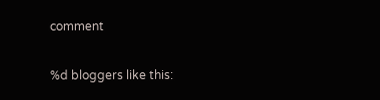comment

%d bloggers like this: